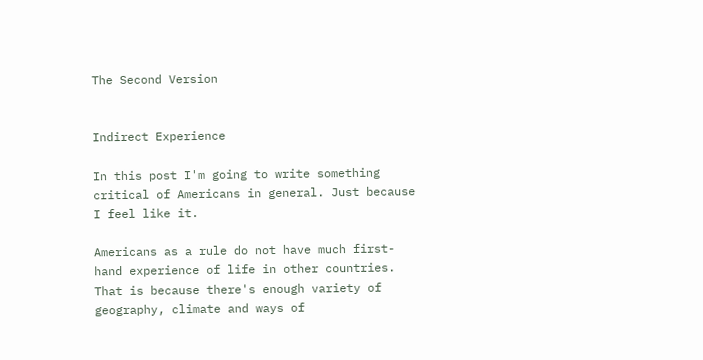The Second Version


Indirect Experience

In this post I'm going to write something critical of Americans in general. Just because I feel like it.

Americans as a rule do not have much first-hand experience of life in other countries. That is because there's enough variety of geography, climate and ways of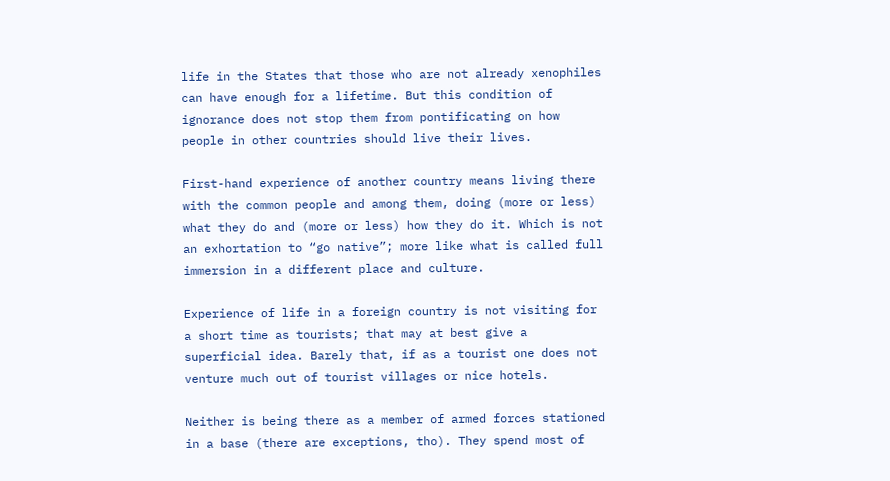life in the States that those who are not already xenophiles can have enough for a lifetime. But this condition of ignorance does not stop them from pontificating on how people in other countries should live their lives.

First-hand experience of another country means living there with the common people and among them, doing (more or less) what they do and (more or less) how they do it. Which is not an exhortation to “go native”; more like what is called full immersion in a different place and culture.

Experience of life in a foreign country is not visiting for a short time as tourists; that may at best give a superficial idea. Barely that, if as a tourist one does not venture much out of tourist villages or nice hotels.

Neither is being there as a member of armed forces stationed in a base (there are exceptions, tho). They spend most of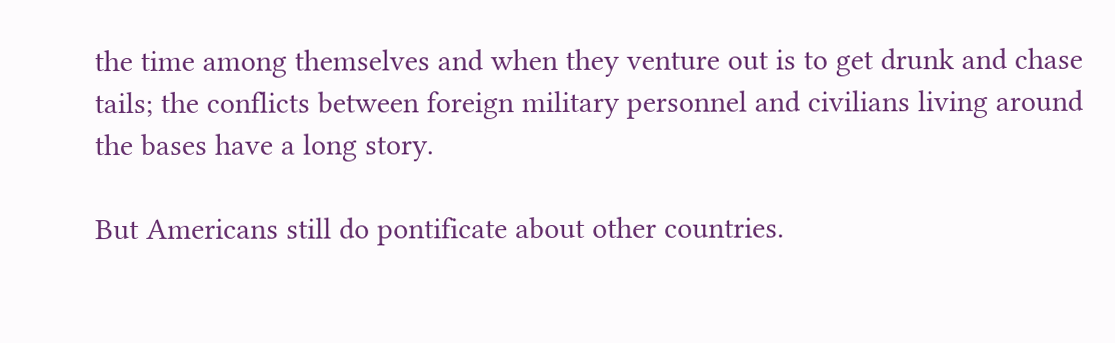the time among themselves and when they venture out is to get drunk and chase tails; the conflicts between foreign military personnel and civilians living around the bases have a long story.

But Americans still do pontificate about other countries.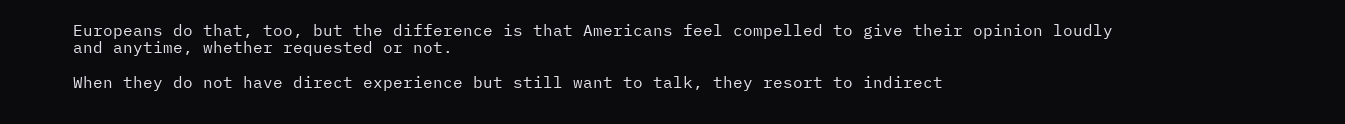Europeans do that, too, but the difference is that Americans feel compelled to give their opinion loudly and anytime, whether requested or not.

When they do not have direct experience but still want to talk, they resort to indirect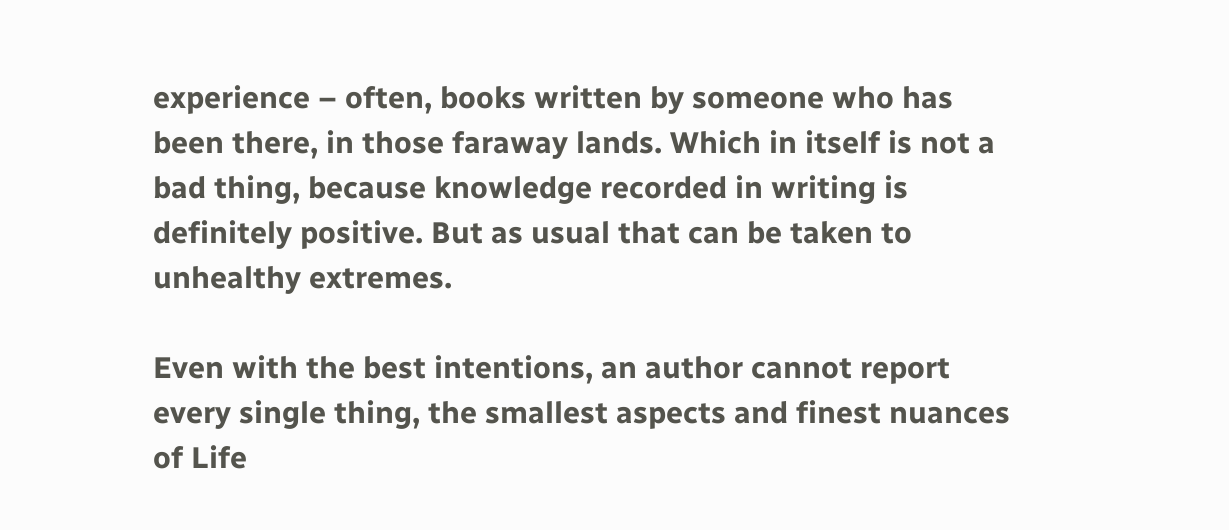experience – often, books written by someone who has been there, in those faraway lands. Which in itself is not a bad thing, because knowledge recorded in writing is definitely positive. But as usual that can be taken to unhealthy extremes.

Even with the best intentions, an author cannot report every single thing, the smallest aspects and finest nuances of Life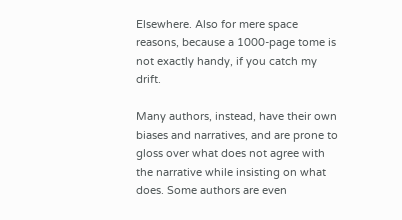Elsewhere. Also for mere space reasons, because a 1000-page tome is not exactly handy, if you catch my drift.

Many authors, instead, have their own biases and narratives, and are prone to gloss over what does not agree with the narrative while insisting on what does. Some authors are even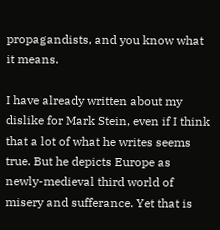propagandists, and you know what it means.

I have already written about my dislike for Mark Stein, even if I think that a lot of what he writes seems true. But he depicts Europe as newly-medieval third world of misery and sufferance. Yet that is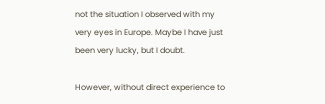not the situation I observed with my very eyes in Europe. Maybe I have just been very lucky, but I doubt.

However, without direct experience to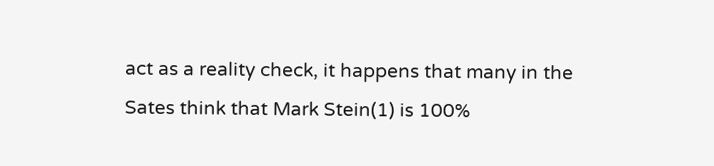act as a reality check, it happens that many in the Sates think that Mark Stein(1) is 100%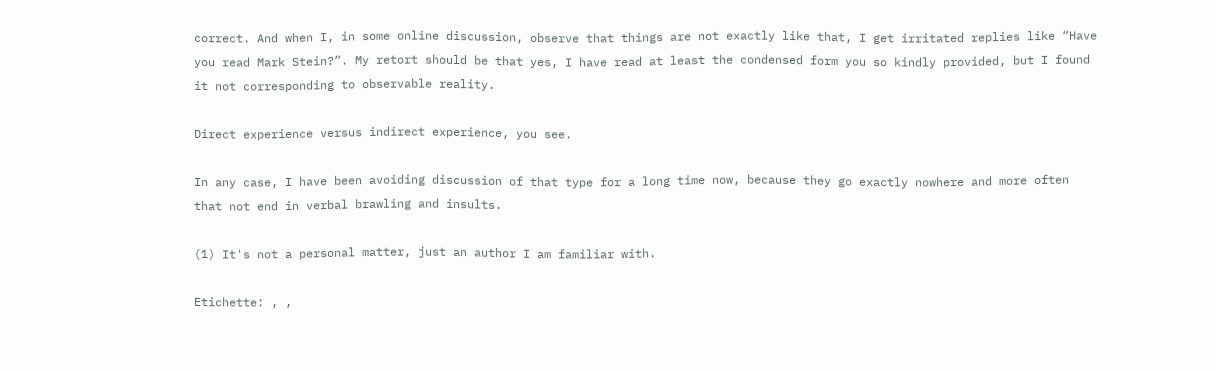correct. And when I, in some online discussion, observe that things are not exactly like that, I get irritated replies like “Have you read Mark Stein?”. My retort should be that yes, I have read at least the condensed form you so kindly provided, but I found it not corresponding to observable reality.

Direct experience versus indirect experience, you see.

In any case, I have been avoiding discussion of that type for a long time now, because they go exactly nowhere and more often that not end in verbal brawling and insults.

(1) It's not a personal matter, just an author I am familiar with.

Etichette: , ,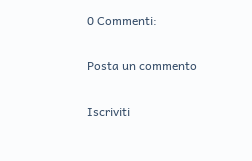0 Commenti:

Posta un commento

Iscriviti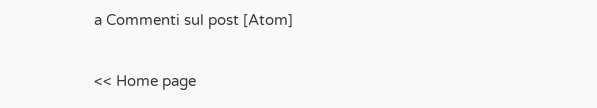a Commenti sul post [Atom]

<< Home page